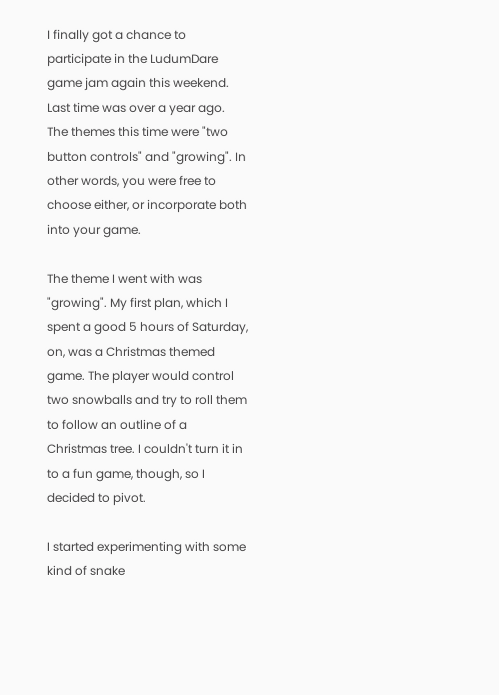I finally got a chance to participate in the LudumDare game jam again this weekend. Last time was over a year ago. The themes this time were "two button controls" and "growing". In other words, you were free to choose either, or incorporate both into your game.

The theme I went with was "growing". My first plan, which I spent a good 5 hours of Saturday, on, was a Christmas themed game. The player would control two snowballs and try to roll them to follow an outline of a Christmas tree. I couldn't turn it in to a fun game, though, so I decided to pivot.

I started experimenting with some kind of snake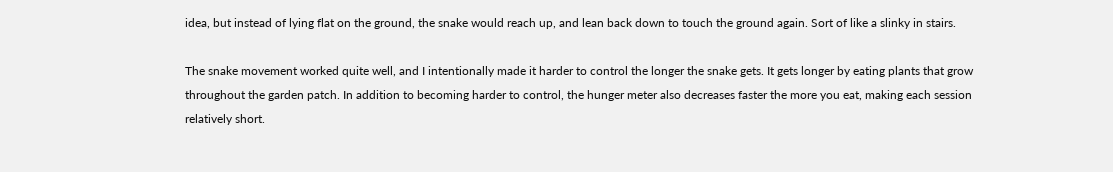idea, but instead of lying flat on the ground, the snake would reach up, and lean back down to touch the ground again. Sort of like a slinky in stairs.

The snake movement worked quite well, and I intentionally made it harder to control the longer the snake gets. It gets longer by eating plants that grow throughout the garden patch. In addition to becoming harder to control, the hunger meter also decreases faster the more you eat, making each session relatively short.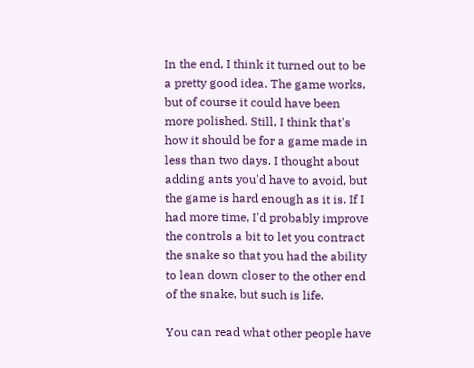In the end, I think it turned out to be a pretty good idea. The game works, but of course it could have been more polished. Still, I think that's how it should be for a game made in less than two days. I thought about adding ants you'd have to avoid, but the game is hard enough as it is. If I had more time, I'd probably improve the controls a bit to let you contract the snake so that you had the ability to lean down closer to the other end of the snake, but such is life.

You can read what other people have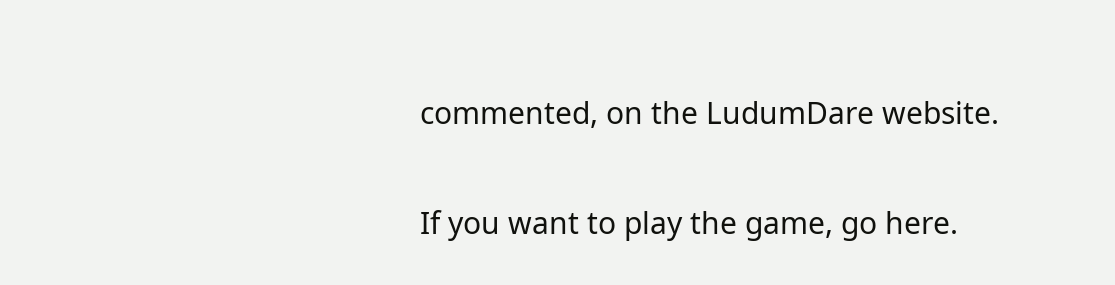commented, on the LudumDare website.

If you want to play the game, go here.